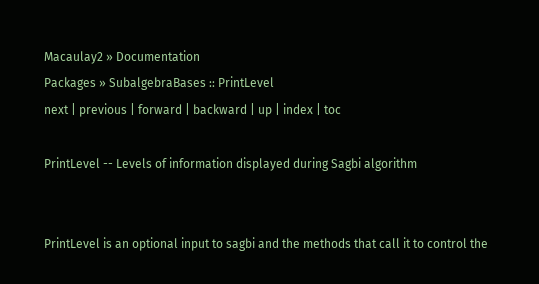Macaulay2 » Documentation
Packages » SubalgebraBases :: PrintLevel
next | previous | forward | backward | up | index | toc

PrintLevel -- Levels of information displayed during Sagbi algorithm


PrintLevel is an optional input to sagbi and the methods that call it to control the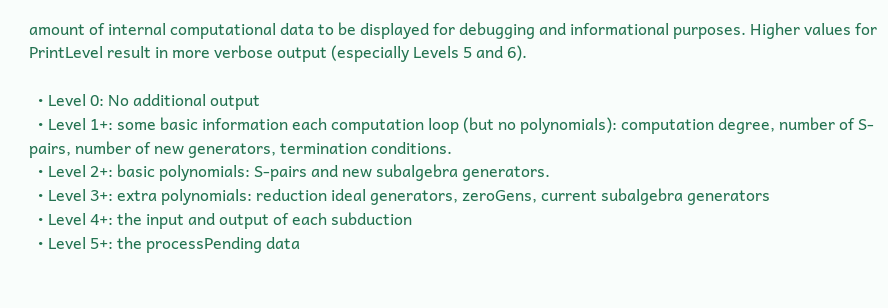amount of internal computational data to be displayed for debugging and informational purposes. Higher values for PrintLevel result in more verbose output (especially Levels 5 and 6).

  • Level 0: No additional output
  • Level 1+: some basic information each computation loop (but no polynomials): computation degree, number of S-pairs, number of new generators, termination conditions.
  • Level 2+: basic polynomials: S-pairs and new subalgebra generators.
  • Level 3+: extra polynomials: reduction ideal generators, zeroGens, current subalgebra generators
  • Level 4+: the input and output of each subduction
  • Level 5+: the processPending data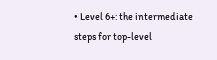• Level 6+: the intermediate steps for top-level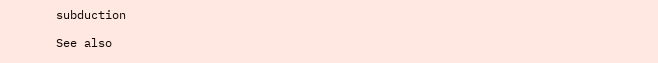subduction

See also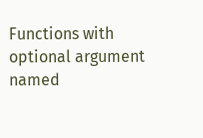Functions with optional argument named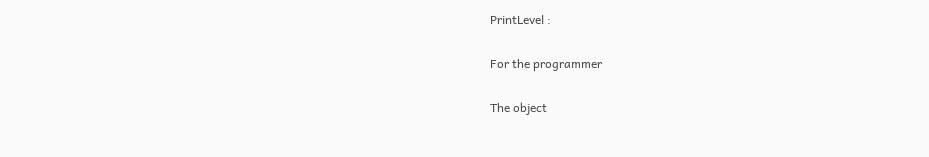PrintLevel :

For the programmer

The object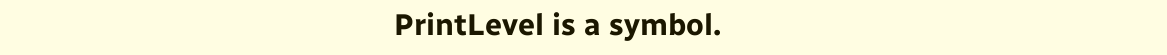PrintLevel is a symbol.